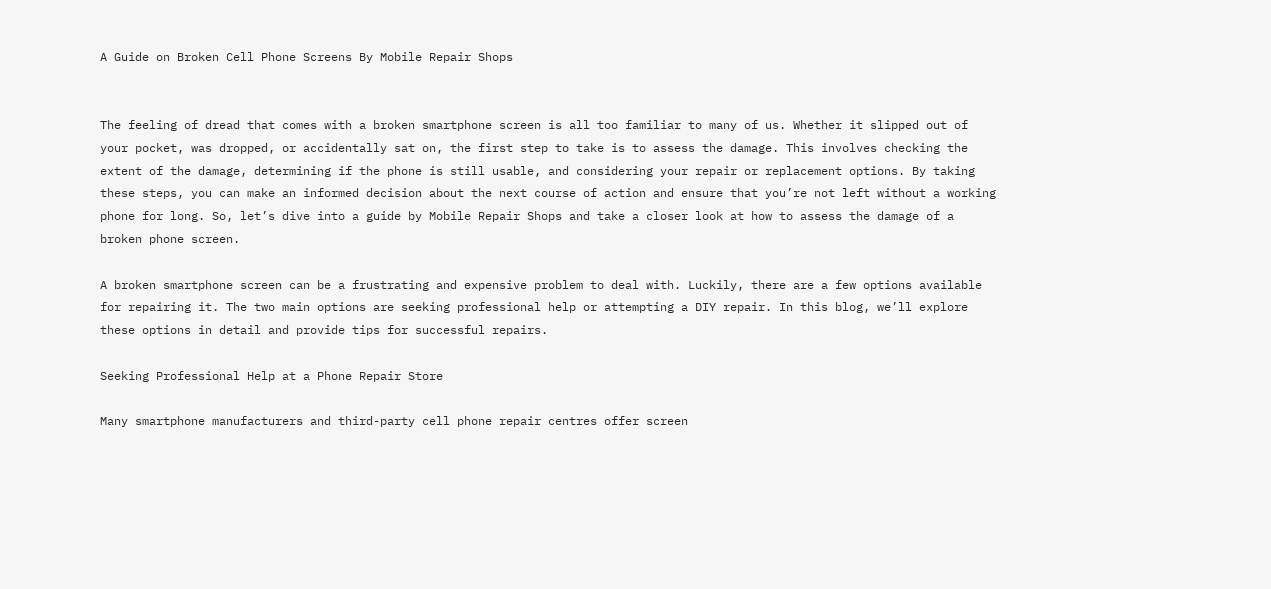A Guide on Broken Cell Phone Screens By Mobile Repair Shops


The feeling of dread that comes with a broken smartphone screen is all too familiar to many of us. Whether it slipped out of your pocket, was dropped, or accidentally sat on, the first step to take is to assess the damage. This involves checking the extent of the damage, determining if the phone is still usable, and considering your repair or replacement options. By taking these steps, you can make an informed decision about the next course of action and ensure that you’re not left without a working phone for long. So, let’s dive into a guide by Mobile Repair Shops and take a closer look at how to assess the damage of a broken phone screen.

A broken smartphone screen can be a frustrating and expensive problem to deal with. Luckily, there are a few options available for repairing it. The two main options are seeking professional help or attempting a DIY repair. In this blog, we’ll explore these options in detail and provide tips for successful repairs.

Seeking Professional Help at a Phone Repair Store

Many smartphone manufacturers and third-party cell phone repair centres offer screen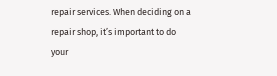repair services. When deciding on a repair shop, it’s important to do your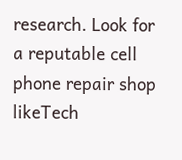research. Look for a reputable cell phone repair shop likeTech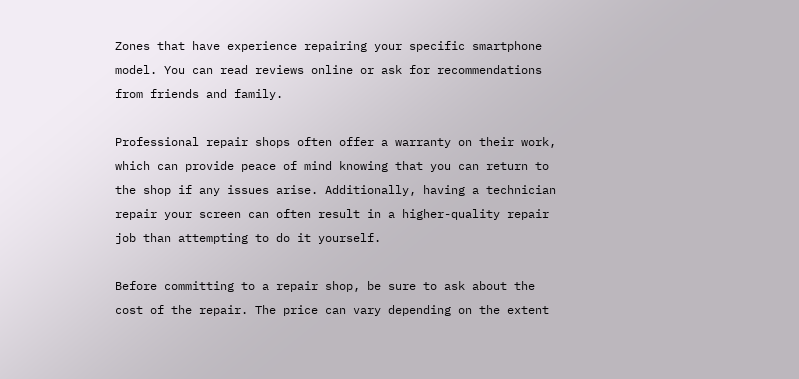Zones that have experience repairing your specific smartphone model. You can read reviews online or ask for recommendations from friends and family.

Professional repair shops often offer a warranty on their work, which can provide peace of mind knowing that you can return to the shop if any issues arise. Additionally, having a technician repair your screen can often result in a higher-quality repair job than attempting to do it yourself.

Before committing to a repair shop, be sure to ask about the cost of the repair. The price can vary depending on the extent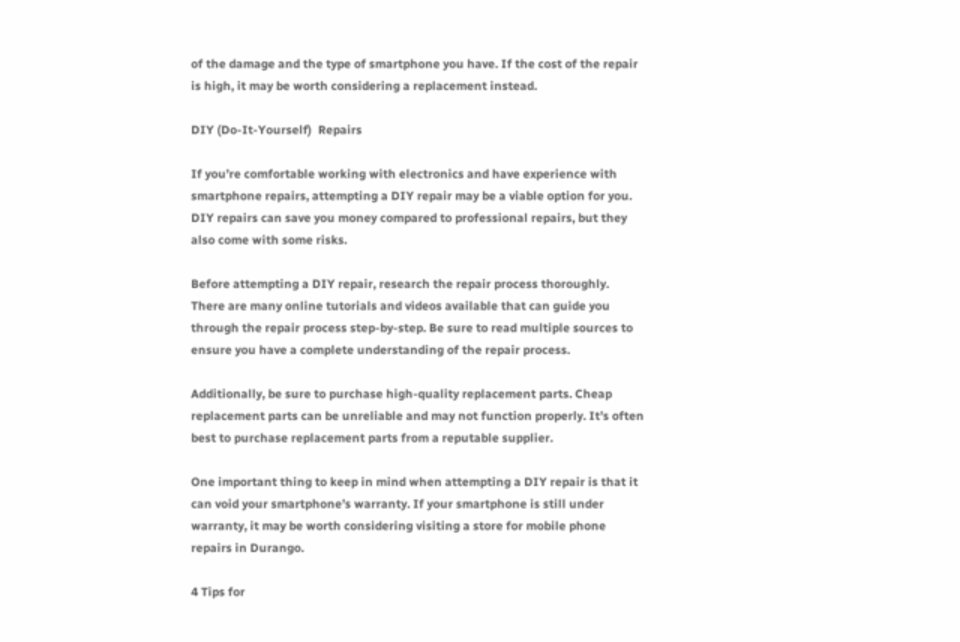of the damage and the type of smartphone you have. If the cost of the repair is high, it may be worth considering a replacement instead.

DIY (Do-It-Yourself)  Repairs

If you’re comfortable working with electronics and have experience with smartphone repairs, attempting a DIY repair may be a viable option for you. DIY repairs can save you money compared to professional repairs, but they also come with some risks.

Before attempting a DIY repair, research the repair process thoroughly. There are many online tutorials and videos available that can guide you through the repair process step-by-step. Be sure to read multiple sources to ensure you have a complete understanding of the repair process.

Additionally, be sure to purchase high-quality replacement parts. Cheap replacement parts can be unreliable and may not function properly. It’s often best to purchase replacement parts from a reputable supplier.

One important thing to keep in mind when attempting a DIY repair is that it can void your smartphone’s warranty. If your smartphone is still under warranty, it may be worth considering visiting a store for mobile phone repairs in Durango.

4 Tips for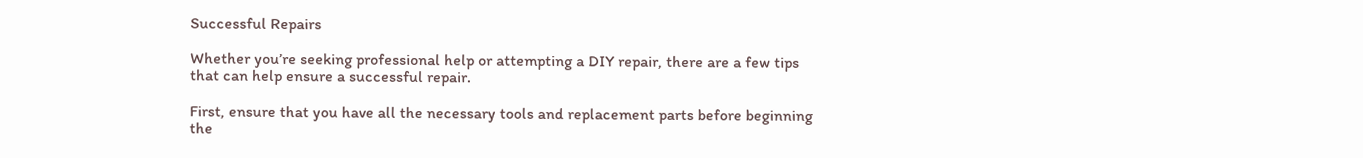Successful Repairs

Whether you’re seeking professional help or attempting a DIY repair, there are a few tips that can help ensure a successful repair.

First, ensure that you have all the necessary tools and replacement parts before beginning the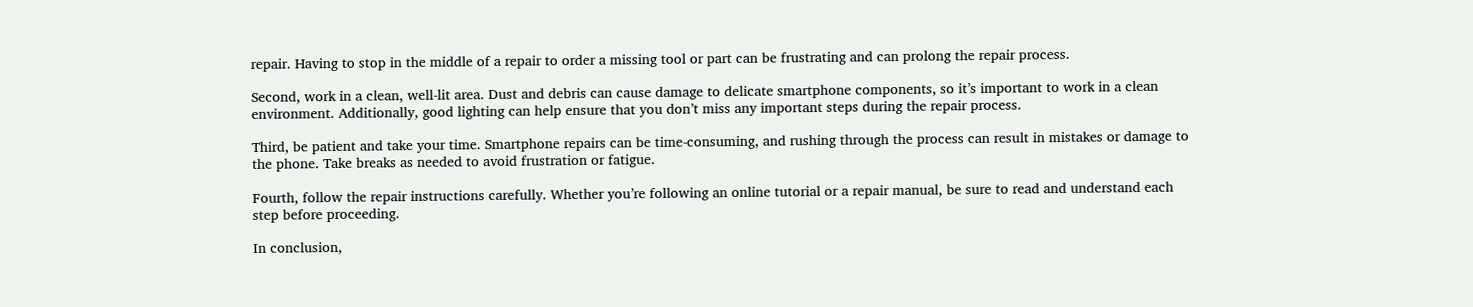repair. Having to stop in the middle of a repair to order a missing tool or part can be frustrating and can prolong the repair process.

Second, work in a clean, well-lit area. Dust and debris can cause damage to delicate smartphone components, so it’s important to work in a clean environment. Additionally, good lighting can help ensure that you don’t miss any important steps during the repair process.

Third, be patient and take your time. Smartphone repairs can be time-consuming, and rushing through the process can result in mistakes or damage to the phone. Take breaks as needed to avoid frustration or fatigue.

Fourth, follow the repair instructions carefully. Whether you’re following an online tutorial or a repair manual, be sure to read and understand each step before proceeding.

In conclusion,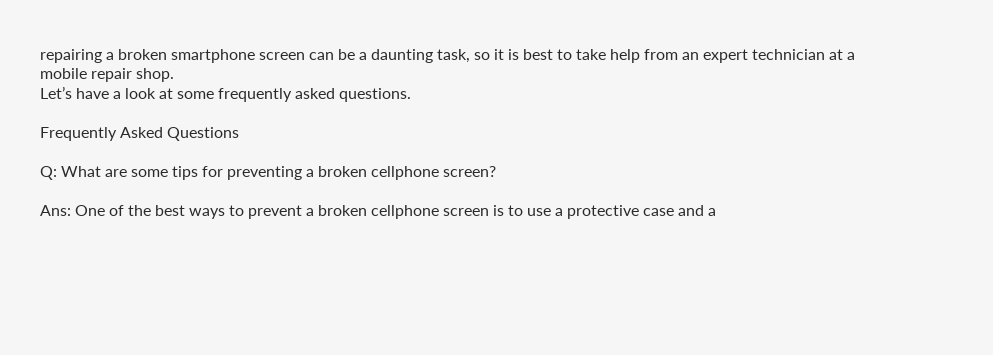repairing a broken smartphone screen can be a daunting task, so it is best to take help from an expert technician at a mobile repair shop.
Let’s have a look at some frequently asked questions.

Frequently Asked Questions

Q: What are some tips for preventing a broken cellphone screen?

Ans: One of the best ways to prevent a broken cellphone screen is to use a protective case and a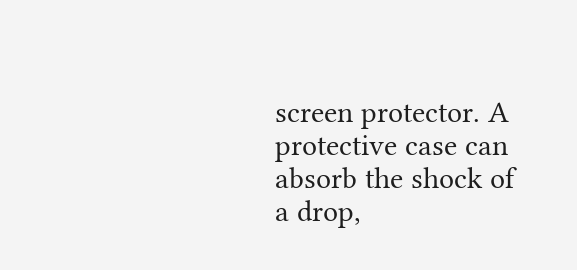screen protector. A protective case can absorb the shock of a drop,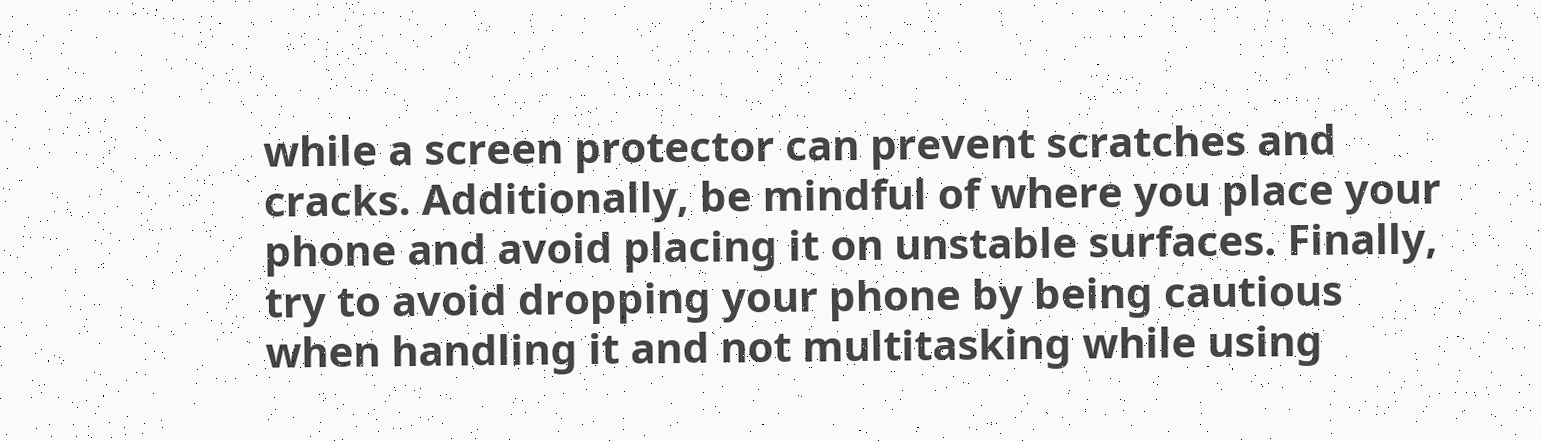while a screen protector can prevent scratches and cracks. Additionally, be mindful of where you place your phone and avoid placing it on unstable surfaces. Finally, try to avoid dropping your phone by being cautious when handling it and not multitasking while using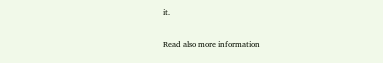it.

Read also more information